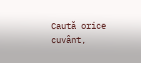Caută orice cuvânt,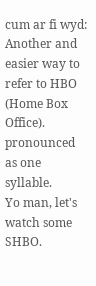cum ar fi wyd:
Another and easier way to refer to HBO (Home Box Office). pronounced as one syllable.
Yo man, let's watch some SHBO.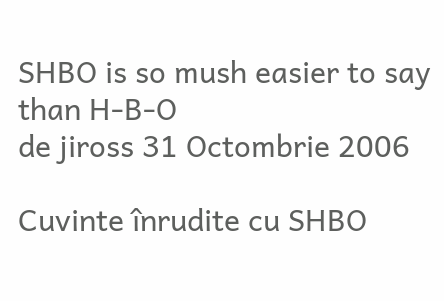SHBO is so mush easier to say than H-B-O
de jiross 31 Octombrie 2006

Cuvinte înrudite cu SHBO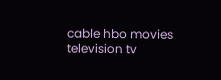cable hbo movies television tv